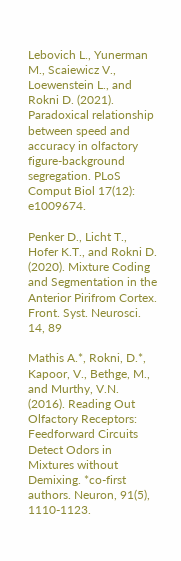Lebovich L., Yunerman M., Scaiewicz V., Loewenstein L., and Rokni D. (2021). Paradoxical relationship between speed and accuracy in olfactory figure-background segregation. PLoS Comput Biol 17(12): e1009674.

Penker D., Licht T., Hofer K.T., and Rokni D. (2020). Mixture Coding and Segmentation in the Anterior Pirifrom Cortex. Front. Syst. Neurosci. 14, 89

Mathis A.*, Rokni, D.*, Kapoor, V., Bethge, M., and Murthy, V.N. (2016). Reading Out Olfactory Receptors: Feedforward Circuits Detect Odors in Mixtures without Demixing. *co-first authors. Neuron, 91(5), 1110-1123.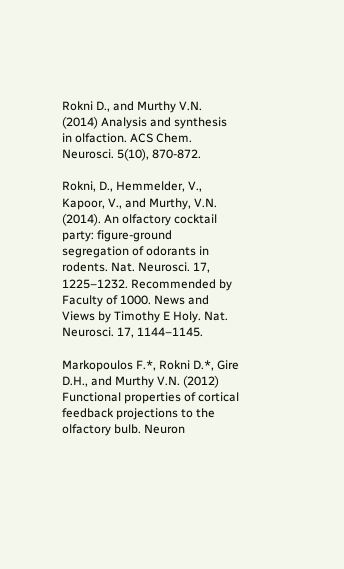Rokni D., and Murthy V.N. (2014) Analysis and synthesis in olfaction. ACS Chem. Neurosci. 5(10), 870-872.

Rokni, D., Hemmelder, V., Kapoor, V., and Murthy, V.N. (2014). An olfactory cocktail party: figure-ground segregation of odorants in rodents. Nat. Neurosci. 17, 1225–1232. Recommended by Faculty of 1000. News and Views by Timothy E Holy. Nat. Neurosci. 17, 1144–1145.

Markopoulos F.*, Rokni D.*, Gire D.H., and Murthy V.N. (2012) Functional properties of cortical feedback projections to the olfactory bulb. Neuron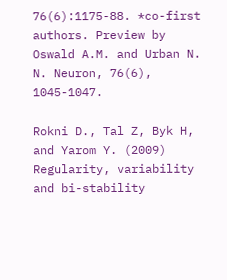76(6):1175-88. *co-first authors. Preview by Oswald A.M. and Urban N. N. Neuron, 76(6), 1045-1047.

Rokni D., Tal Z, Byk H, and Yarom Y. (2009) Regularity, variability and bi-stability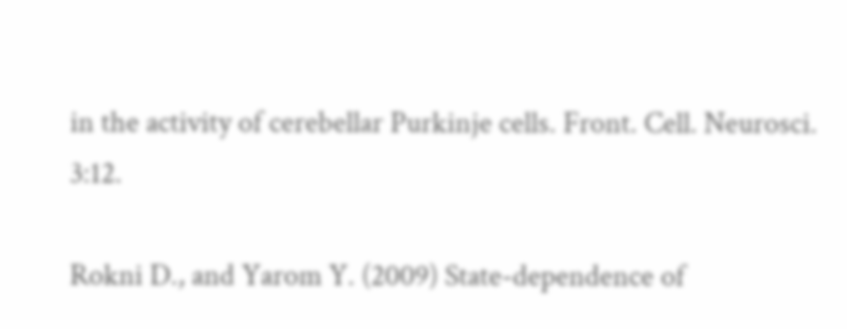in the activity of cerebellar Purkinje cells. Front. Cell. Neurosci. 3:12.

Rokni D., and Yarom Y. (2009) State-dependence of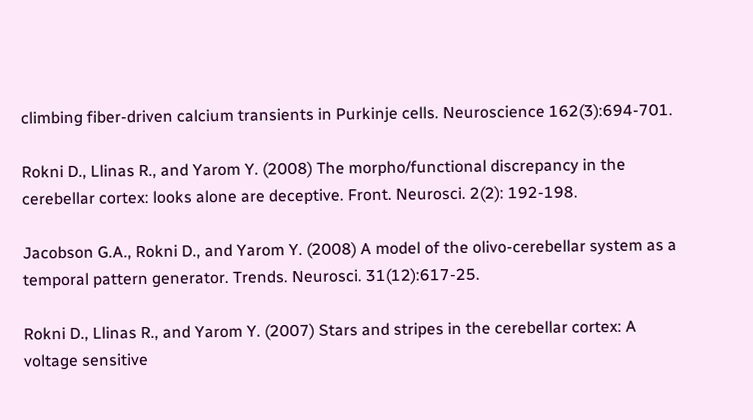climbing fiber-driven calcium transients in Purkinje cells. Neuroscience 162(3):694-701.

Rokni D., Llinas R., and Yarom Y. (2008) The morpho/functional discrepancy in the cerebellar cortex: looks alone are deceptive. Front. Neurosci. 2(2): 192-198.

Jacobson G.A., Rokni D., and Yarom Y. (2008) A model of the olivo-cerebellar system as a temporal pattern generator. Trends. Neurosci. 31(12):617-25.

Rokni D., Llinas R., and Yarom Y. (2007) Stars and stripes in the cerebellar cortex: A voltage sensitive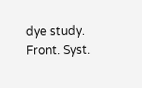dye study. Front. Syst.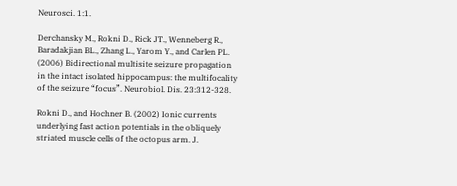Neurosci. 1:1.

Derchansky M., Rokni D., Rick JT., Wenneberg R., Baradakjian BL., Zhang L., Yarom Y., and Carlen PL. (2006) Bidirectional multisite seizure propagation in the intact isolated hippocampus: the multifocality of the seizure “focus”. Neurobiol. Dis. 23:312-328.

Rokni D., and Hochner B. (2002) Ionic currents underlying fast action potentials in the obliquely striated muscle cells of the octopus arm. J.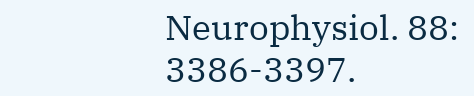Neurophysiol. 88: 3386-3397.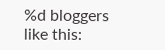%d bloggers like this: